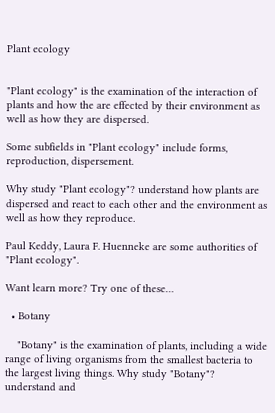Plant ecology


"Plant ecology" is the examination of the interaction of plants and how the are effected by their environment as well as how they are dispersed.

Some subfields in "Plant ecology" include forms, reproduction, dispersement.

Why study "Plant ecology"? understand how plants are dispersed and react to each other and the environment as well as how they reproduce.

Paul Keddy, Laura F. Huenneke are some authorities of "Plant ecology".

Want learn more? Try one of these…

  • Botany

    "Botany" is the examination of plants, including a wide range of living organisms from the smallest bacteria to the largest living things. Why study "Botany"? understand and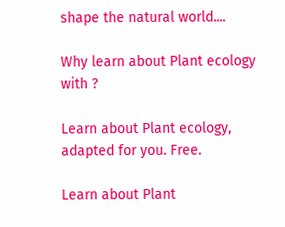shape the natural world....

Why learn about Plant ecology with ?

Learn about Plant ecology, adapted for you. Free.

Learn about Plant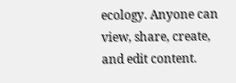ecology. Anyone can view, share, create, and edit content.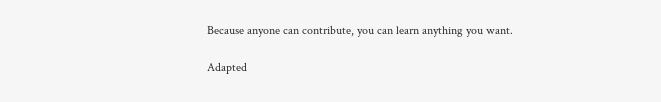Because anyone can contribute, you can learn anything you want.

Adapted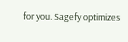for you. Sagefy optimizes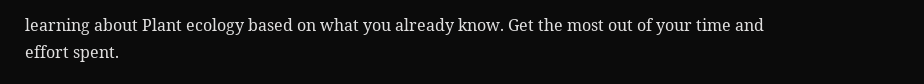learning about Plant ecology based on what you already know. Get the most out of your time and effort spent.